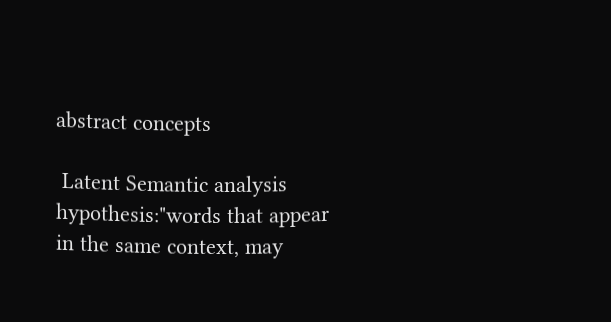abstract concepts

 Latent Semantic analysis
hypothesis:"words that appear in the same context, may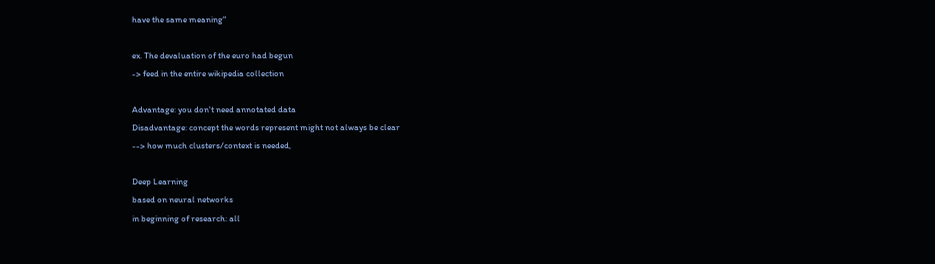have the same meaning"

ex. The devaluation of the euro had begun
-> feed in the entire wikipedia collection

Advantage: you don't need annotated data
Disadvantage: concept the words represent might not always be clear
--> how much clusters/context is needed,

Deep Learning
based on neural networks
in beginning of research: all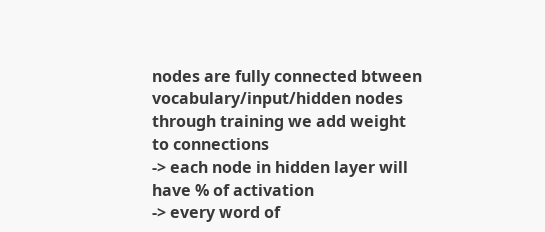nodes are fully connected btween vocabulary/input/hidden nodes
through training we add weight to connections
-> each node in hidden layer will have % of activation
-> every word of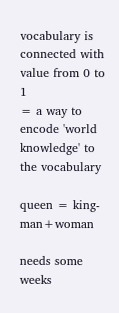vocabulary is connected with value from 0 to 1
= a way to encode 'world knowledge' to the vocabulary

queen = king-man+woman

needs some weeks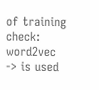of training
check: word2vec
-> is used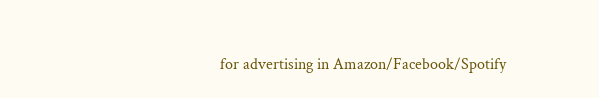for advertising in Amazon/Facebook/Spotify